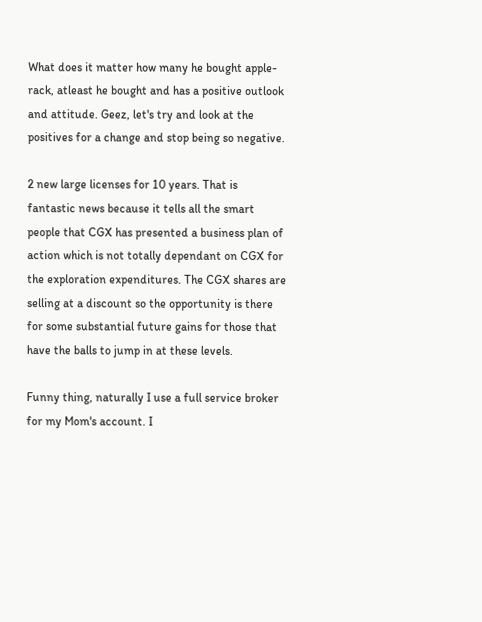What does it matter how many he bought apple-rack, atleast he bought and has a positive outlook and attitude. Geez, let's try and look at the positives for a change and stop being so negative.

2 new large licenses for 10 years. That is fantastic news because it tells all the smart people that CGX has presented a business plan of action which is not totally dependant on CGX for the exploration expenditures. The CGX shares are selling at a discount so the opportunity is there for some substantial future gains for those that have the balls to jump in at these levels.

Funny thing, naturally I use a full service broker for my Mom's account. I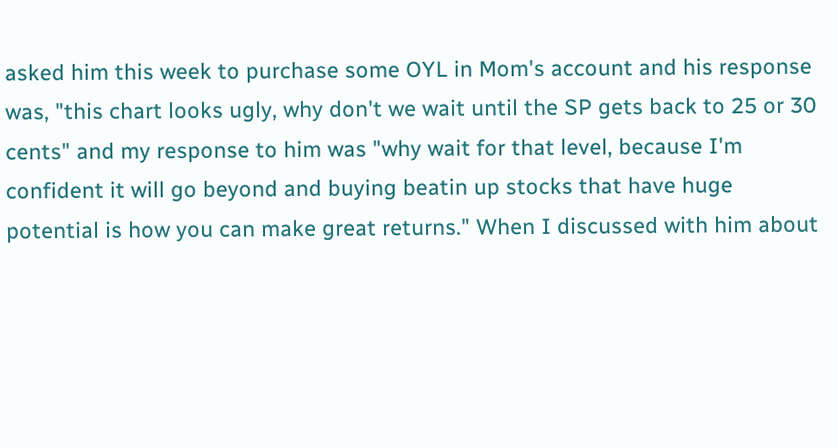asked him this week to purchase some OYL in Mom's account and his response was, "this chart looks ugly, why don't we wait until the SP gets back to 25 or 30 cents" and my response to him was "why wait for that level, because I'm confident it will go beyond and buying beatin up stocks that have huge potential is how you can make great returns." When I discussed with him about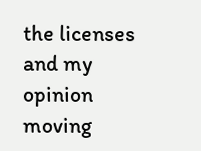the licenses and my opinion moving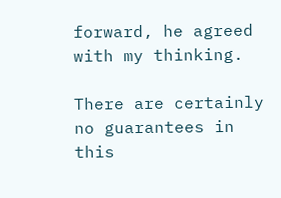forward, he agreed with my thinking.

There are certainly no guarantees in this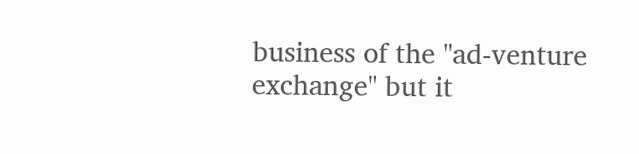business of the "ad-venture exchange" but it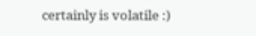certainly is volatile :)